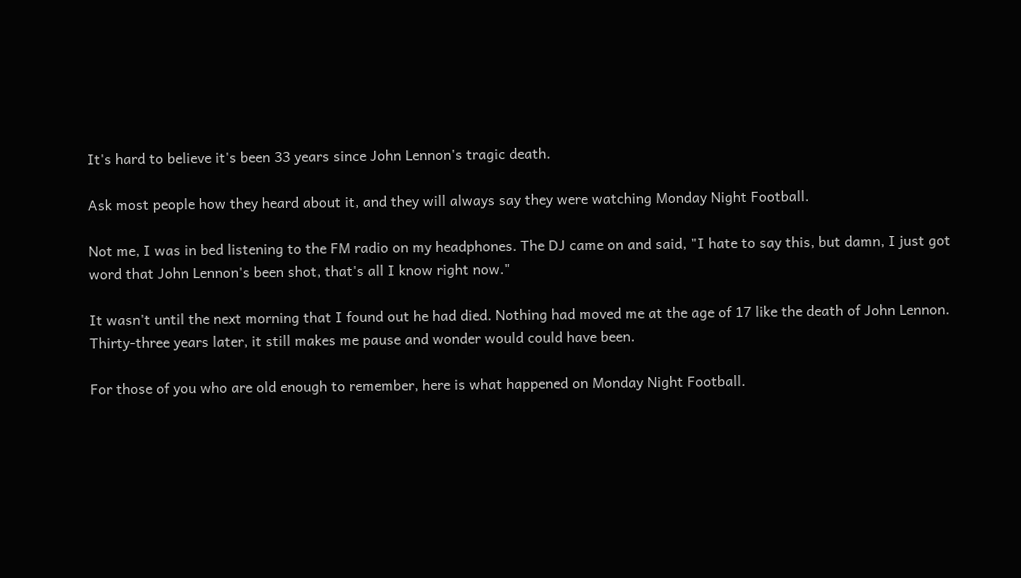It's hard to believe it's been 33 years since John Lennon's tragic death.

Ask most people how they heard about it, and they will always say they were watching Monday Night Football.

Not me, I was in bed listening to the FM radio on my headphones. The DJ came on and said, "I hate to say this, but damn, I just got word that John Lennon's been shot, that's all I know right now."

It wasn't until the next morning that I found out he had died. Nothing had moved me at the age of 17 like the death of John Lennon. Thirty-three years later, it still makes me pause and wonder would could have been.

For those of you who are old enough to remember, here is what happened on Monday Night Football.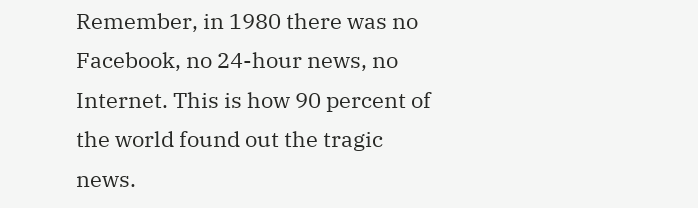Remember, in 1980 there was no Facebook, no 24-hour news, no Internet. This is how 90 percent of the world found out the tragic news.